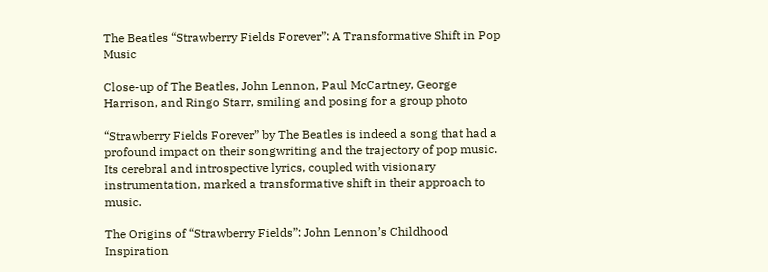The Beatles “Strawberry Fields Forever”: A Transformative Shift in Pop Music

Close-up of The Beatles, John Lennon, Paul McCartney, George Harrison, and Ringo Starr, smiling and posing for a group photo

“Strawberry Fields Forever” by The Beatles is indeed a song that had a profound impact on their songwriting and the trajectory of pop music. Its cerebral and introspective lyrics, coupled with visionary instrumentation, marked a transformative shift in their approach to music.

The Origins of “Strawberry Fields”: John Lennon’s Childhood Inspiration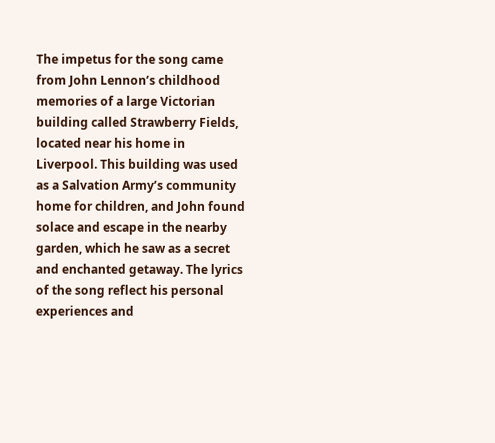The impetus for the song came from John Lennon’s childhood memories of a large Victorian building called Strawberry Fields, located near his home in Liverpool. This building was used as a Salvation Army’s community home for children, and John found solace and escape in the nearby garden, which he saw as a secret and enchanted getaway. The lyrics of the song reflect his personal experiences and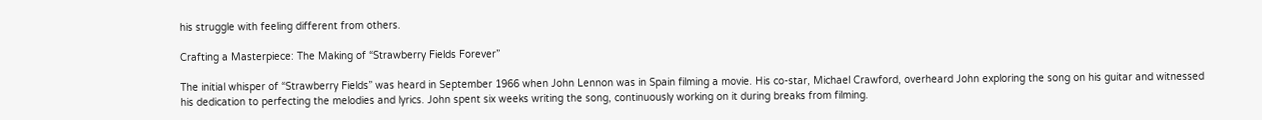his struggle with feeling different from others.

Crafting a Masterpiece: The Making of “Strawberry Fields Forever”

The initial whisper of “Strawberry Fields” was heard in September 1966 when John Lennon was in Spain filming a movie. His co-star, Michael Crawford, overheard John exploring the song on his guitar and witnessed his dedication to perfecting the melodies and lyrics. John spent six weeks writing the song, continuously working on it during breaks from filming.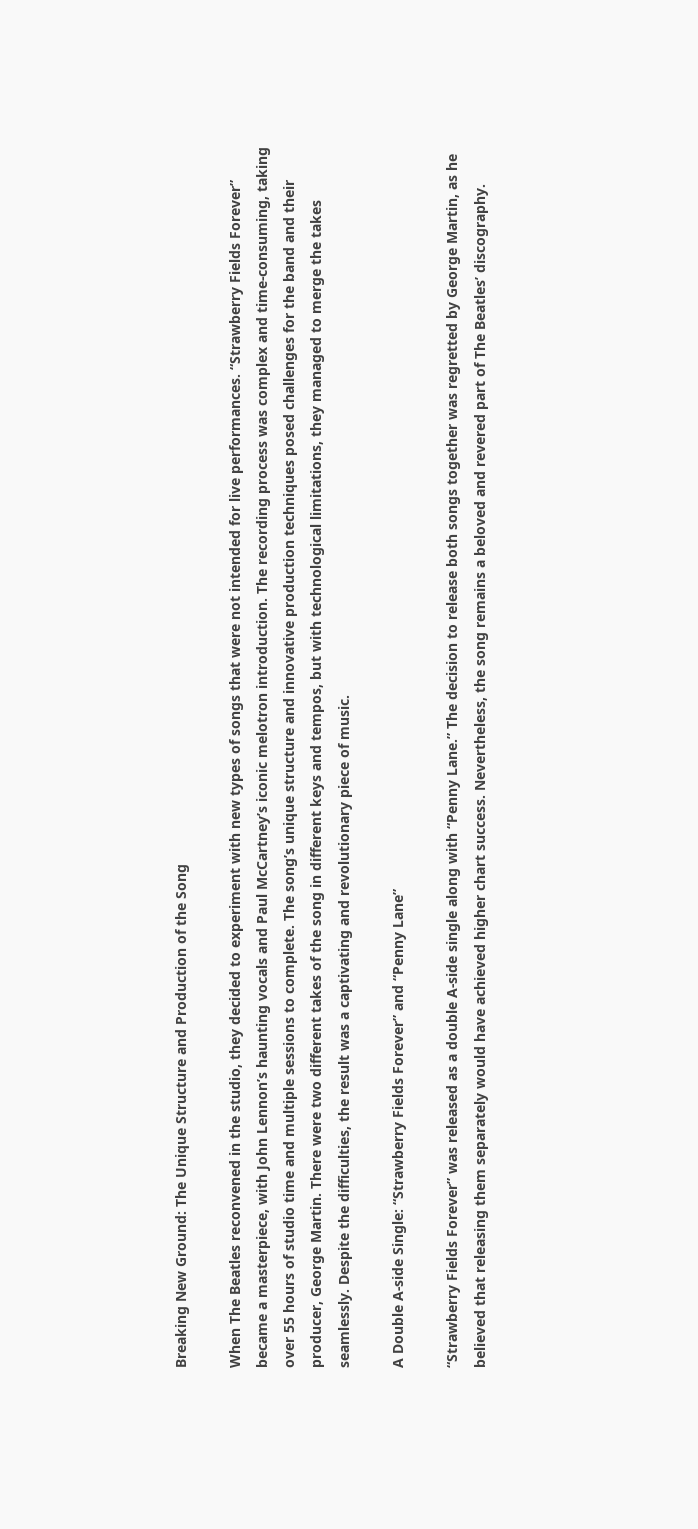Breaking New Ground: The Unique Structure and Production of the Song

When The Beatles reconvened in the studio, they decided to experiment with new types of songs that were not intended for live performances. “Strawberry Fields Forever” became a masterpiece, with John Lennon’s haunting vocals and Paul McCartney’s iconic melotron introduction. The recording process was complex and time-consuming, taking over 55 hours of studio time and multiple sessions to complete. The song’s unique structure and innovative production techniques posed challenges for the band and their producer, George Martin. There were two different takes of the song in different keys and tempos, but with technological limitations, they managed to merge the takes seamlessly. Despite the difficulties, the result was a captivating and revolutionary piece of music.

A Double A-side Single: “Strawberry Fields Forever” and “Penny Lane”

“Strawberry Fields Forever” was released as a double A-side single along with “Penny Lane.” The decision to release both songs together was regretted by George Martin, as he believed that releasing them separately would have achieved higher chart success. Nevertheless, the song remains a beloved and revered part of The Beatles’ discography.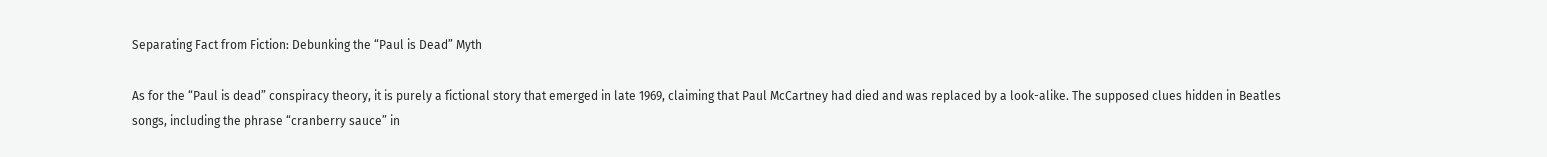Separating Fact from Fiction: Debunking the “Paul is Dead” Myth

As for the “Paul is dead” conspiracy theory, it is purely a fictional story that emerged in late 1969, claiming that Paul McCartney had died and was replaced by a look-alike. The supposed clues hidden in Beatles songs, including the phrase “cranberry sauce” in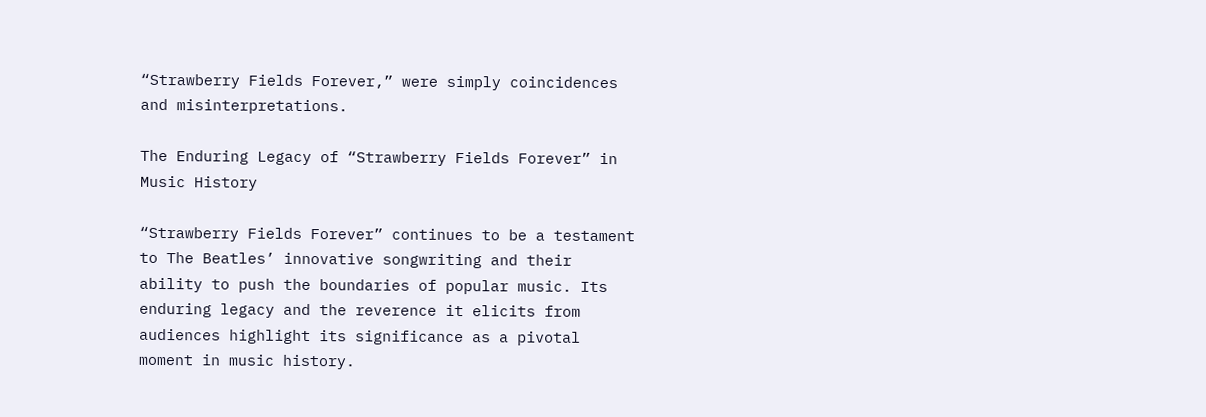“Strawberry Fields Forever,” were simply coincidences and misinterpretations.

The Enduring Legacy of “Strawberry Fields Forever” in Music History

“Strawberry Fields Forever” continues to be a testament to The Beatles’ innovative songwriting and their ability to push the boundaries of popular music. Its enduring legacy and the reverence it elicits from audiences highlight its significance as a pivotal moment in music history.